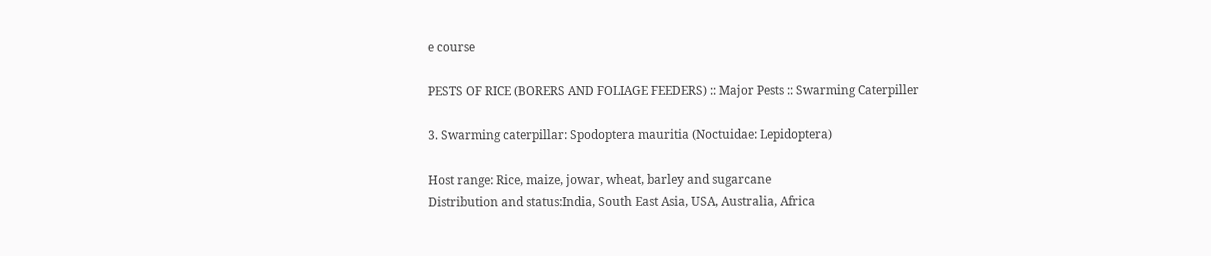e course

PESTS OF RICE (BORERS AND FOLIAGE FEEDERS) :: Major Pests :: Swarming Caterpiller

3. Swarming caterpillar: Spodoptera mauritia (Noctuidae: Lepidoptera)

Host range: Rice, maize, jowar, wheat, barley and sugarcane
Distribution and status:India, South East Asia, USA, Australia, Africa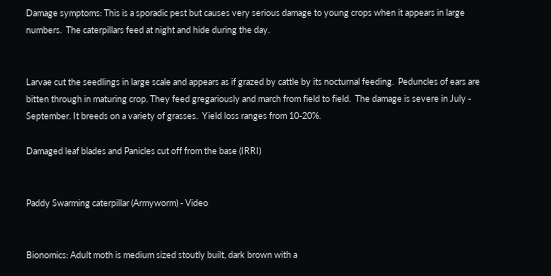Damage symptoms: This is a sporadic pest but causes very serious damage to young crops when it appears in large numbers.  The caterpillars feed at night and hide during the day.


Larvae cut the seedlings in large scale and appears as if grazed by cattle by its nocturnal feeding.  Peduncles of ears are bitten through in maturing crop. They feed gregariously and march from field to field.  The damage is severe in July - September. It breeds on a variety of grasses.  Yield loss ranges from 10-20%.

Damaged leaf blades and Panicles cut off from the base (IRRI)


Paddy Swarming caterpillar (Armyworm) - Video


Bionomics: Adult moth is medium sized stoutly built, dark brown with a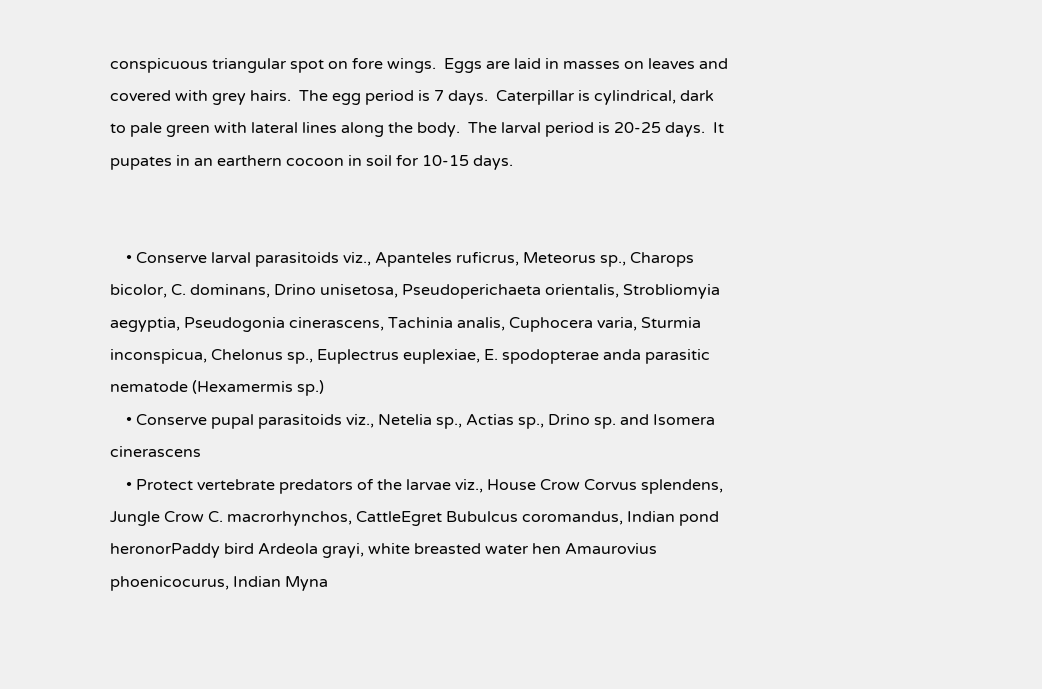conspicuous triangular spot on fore wings.  Eggs are laid in masses on leaves and covered with grey hairs.  The egg period is 7 days.  Caterpillar is cylindrical, dark to pale green with lateral lines along the body.  The larval period is 20-25 days.  It pupates in an earthern cocoon in soil for 10-15 days.


    • Conserve larval parasitoids viz., Apanteles ruficrus, Meteorus sp., Charops bicolor, C. dominans, Drino unisetosa, Pseudoperichaeta orientalis, Strobliomyia aegyptia, Pseudogonia cinerascens, Tachinia analis, Cuphocera varia, Sturmia inconspicua, Chelonus sp., Euplectrus euplexiae, E. spodopterae anda parasitic nematode (Hexamermis sp.)
    • Conserve pupal parasitoids viz., Netelia sp., Actias sp., Drino sp. and Isomera cinerascens
    • Protect vertebrate predators of the larvae viz., House Crow Corvus splendens, Jungle Crow C. macrorhynchos, CattleEgret Bubulcus coromandus, Indian pond heronorPaddy bird Ardeola grayi, white breasted water hen Amaurovius phoenicocurus, Indian Myna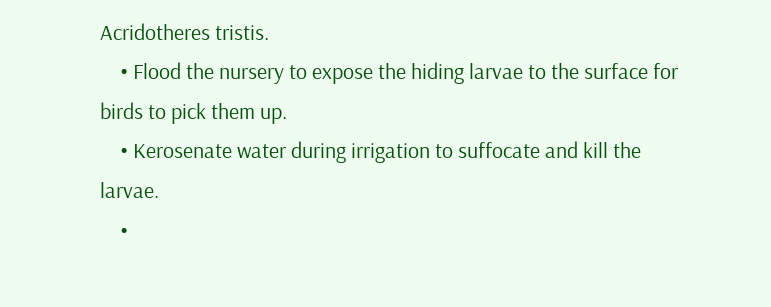Acridotheres tristis.
    • Flood the nursery to expose the hiding larvae to the surface for birds to pick them up.
    • Kerosenate water during irrigation to suffocate and kill the larvae.
    •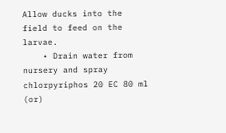Allow ducks into the field to feed on the larvae.
    • Drain water from nursery and spray chlorpyriphos 20 EC 80 ml (or)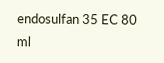endosulfan 35 EC 80 ml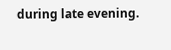during late evening.